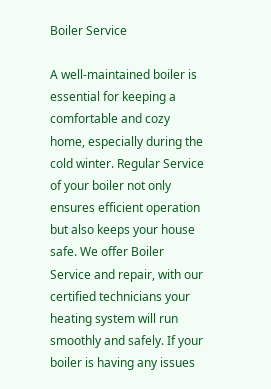Boiler Service

A well-maintained boiler is essential for keeping a comfortable and cozy home, especially during the cold winter. Regular Service of your boiler not only ensures efficient operation but also keeps your house safe. We offer Boiler Service and repair, with our certified technicians your heating system will run smoothly and safely. If your boiler is having any issues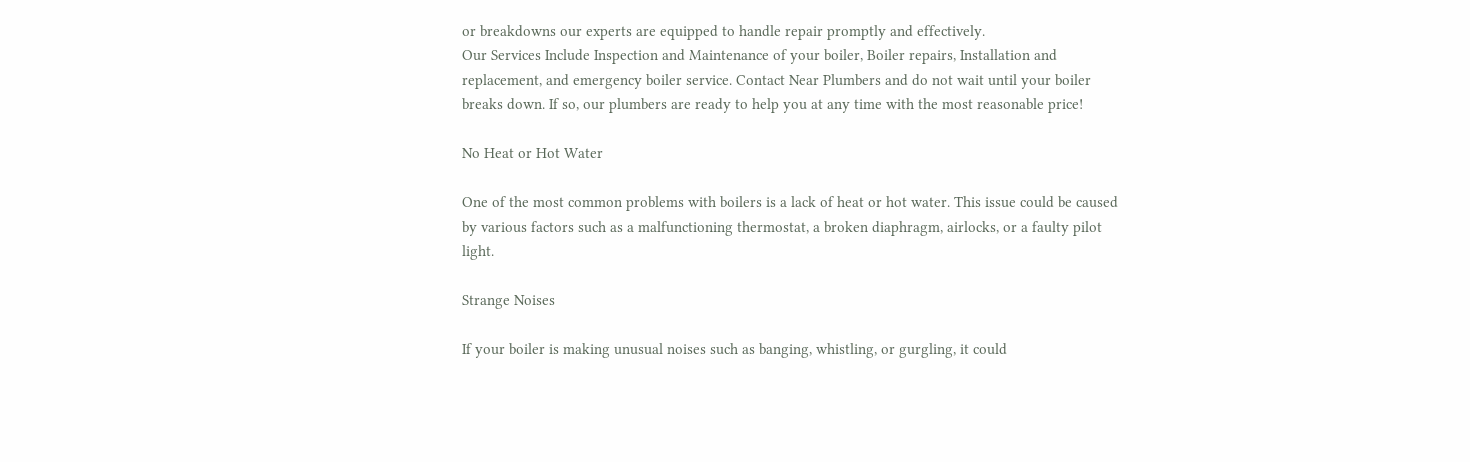or breakdowns our experts are equipped to handle repair promptly and effectively.
Our Services Include Inspection and Maintenance of your boiler, Boiler repairs, Installation and replacement, and emergency boiler service. Contact Near Plumbers and do not wait until your boiler breaks down. If so, our plumbers are ready to help you at any time with the most reasonable price!

No Heat or Hot Water

One of the most common problems with boilers is a lack of heat or hot water. This issue could be caused by various factors such as a malfunctioning thermostat, a broken diaphragm, airlocks, or a faulty pilot light.

Strange Noises

If your boiler is making unusual noises such as banging, whistling, or gurgling, it could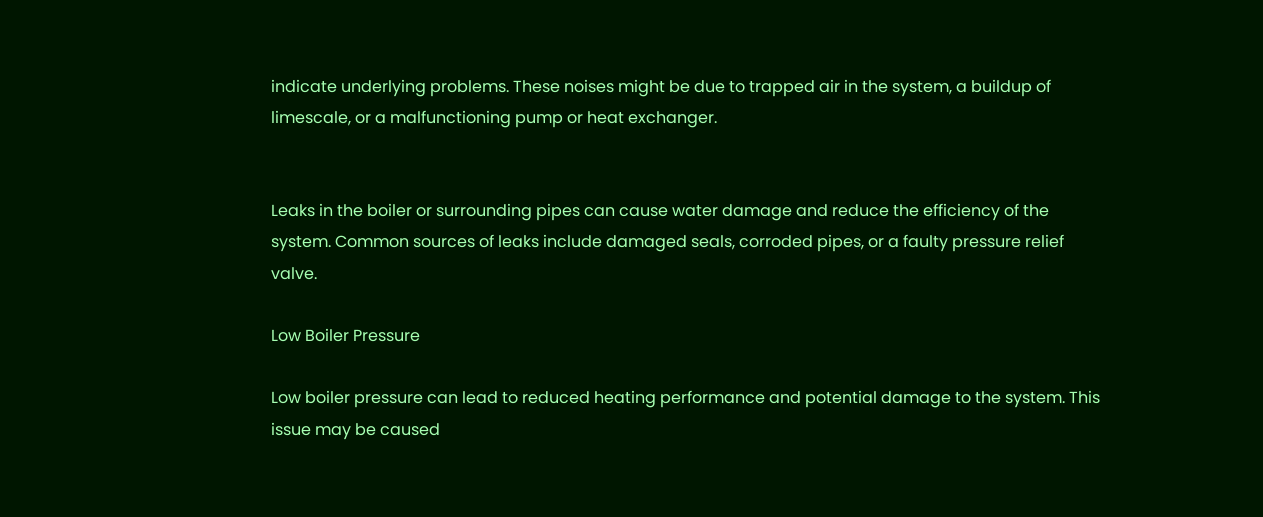indicate underlying problems. These noises might be due to trapped air in the system, a buildup of limescale, or a malfunctioning pump or heat exchanger.


Leaks in the boiler or surrounding pipes can cause water damage and reduce the efficiency of the system. Common sources of leaks include damaged seals, corroded pipes, or a faulty pressure relief valve.

Low Boiler Pressure

Low boiler pressure can lead to reduced heating performance and potential damage to the system. This issue may be caused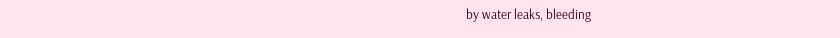by water leaks, bleeding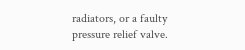radiators, or a faulty pressure relief valve.